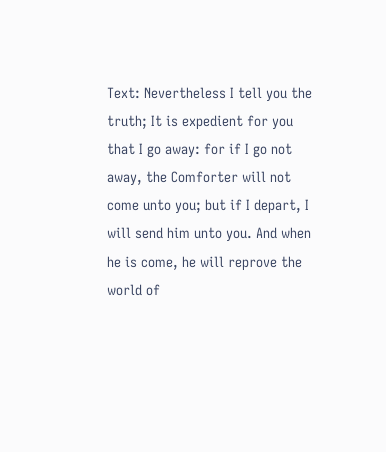Text: Nevertheless I tell you the truth; It is expedient for you that I go away: for if I go not away, the Comforter will not come unto you; but if I depart, I will send him unto you. And when he is come, he will reprove the world of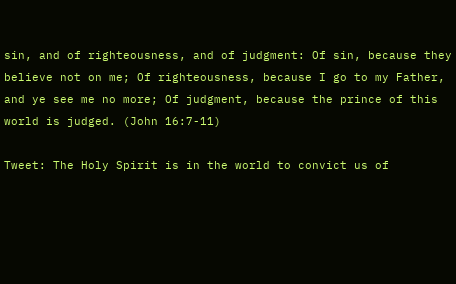sin, and of righteousness, and of judgment: Of sin, because they believe not on me; Of righteousness, because I go to my Father, and ye see me no more; Of judgment, because the prince of this world is judged. (John 16:7-11)

Tweet: The Holy Spirit is in the world to convict us of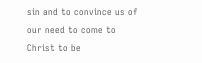sin and to convince us of our need to come to Christ to be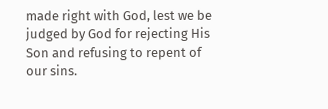made right with God, lest we be judged by God for rejecting His Son and refusing to repent of our sins.